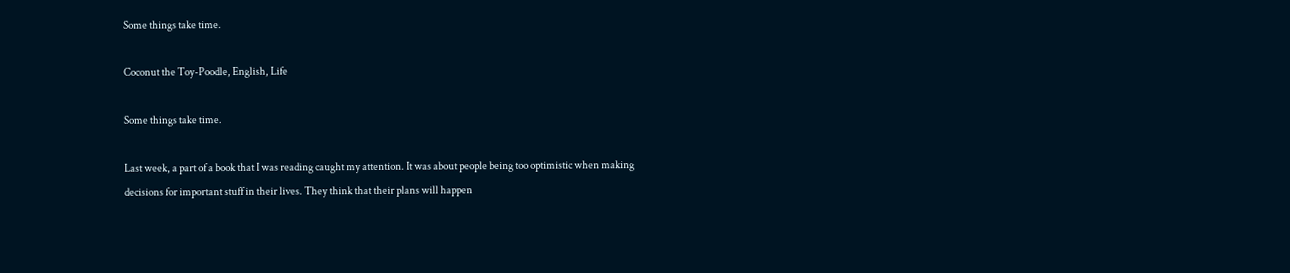Some things take time.

Coconut the Toy-Poodle, English, Life

Some things take time.

Last week, a part of a book that I was reading caught my attention. It was about people being too optimistic when making decisions for important stuff in their lives. They think that their plans will happen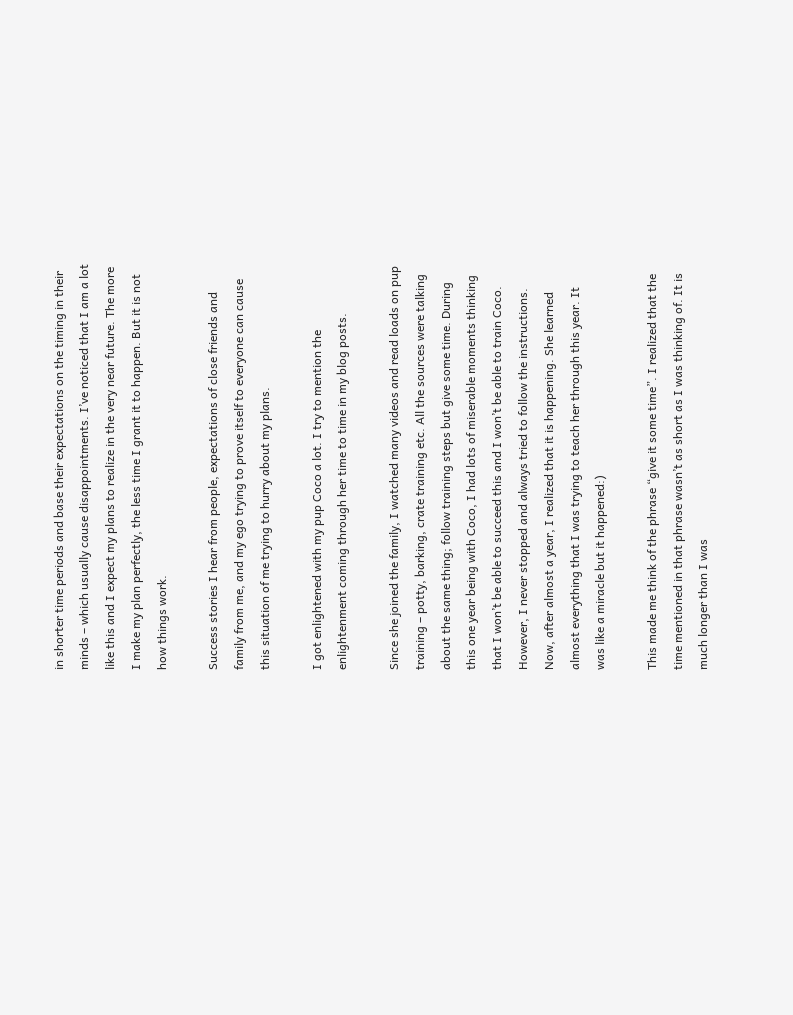in shorter time periods and base their expectations on the timing in their minds – which usually cause disappointments. I’ve noticed that I am a lot like this and I expect my plans to realize in the very near future. The more I make my plan perfectly, the less time I grant it to happen. But it is not how things work.

Success stories I hear from people, expectations of close friends and family from me, and my ego trying to prove itself to everyone can cause this situation of me trying to hurry about my plans.

I got enlightened with my pup Coco a lot. I try to mention the enlightenment coming through her time to time in my blog posts.

Since she joined the family, I watched many videos and read loads on pup training – potty, barking, crate training etc. All the sources were talking about the same thing; follow training steps but give some time. During this one year being with Coco, I had lots of miserable moments thinking that I won’t be able to succeed this and I won’t be able to train Coco. However, I never stopped and always tried to follow the instructions. Now, after almost a year, I realized that it is happening. She learned almost everything that I was trying to teach her through this year. It was like a miracle but it happened:)

This made me think of the phrase “give it some time”. I realized that the time mentioned in that phrase wasn’t as short as I was thinking of. It is much longer than I was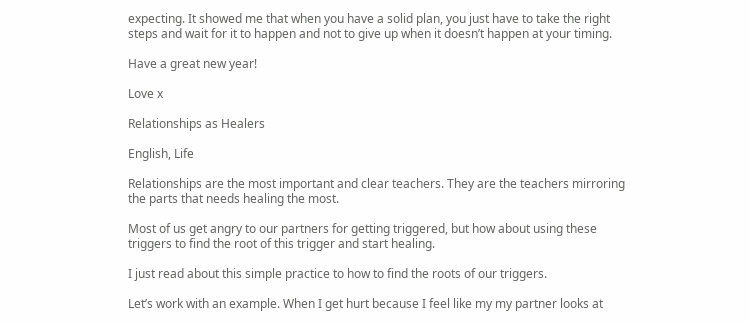expecting. It showed me that when you have a solid plan, you just have to take the right steps and wait for it to happen and not to give up when it doesn’t happen at your timing.

Have a great new year!

Love x

Relationships as Healers

English, Life

Relationships are the most important and clear teachers. They are the teachers mirroring the parts that needs healing the most.

Most of us get angry to our partners for getting triggered, but how about using these triggers to find the root of this trigger and start healing.

I just read about this simple practice to how to find the roots of our triggers.

Let’s work with an example. When I get hurt because I feel like my my partner looks at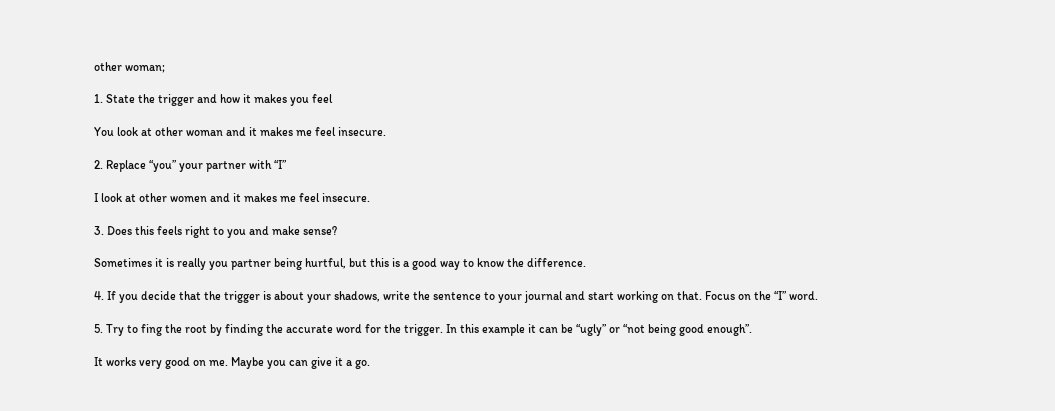other woman;

1. State the trigger and how it makes you feel

You look at other woman and it makes me feel insecure.

2. Replace “you” your partner with “I”

I look at other women and it makes me feel insecure.

3. Does this feels right to you and make sense?

Sometimes it is really you partner being hurtful, but this is a good way to know the difference.

4. If you decide that the trigger is about your shadows, write the sentence to your journal and start working on that. Focus on the “I” word.

5. Try to fing the root by finding the accurate word for the trigger. In this example it can be “ugly” or “not being good enough”.

It works very good on me. Maybe you can give it a go.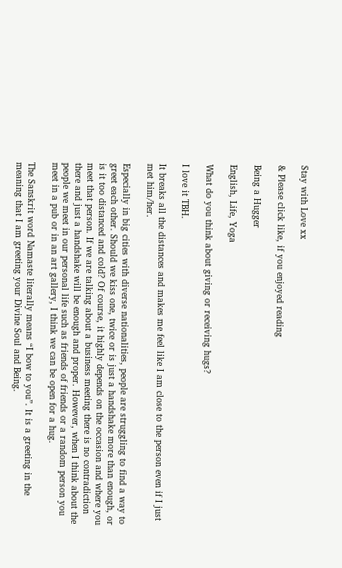Stay with Love xx

& Please click like, if you enjoyed reading

Being a Hugger

English, Life, Yoga

What do you think about giving or receiving hugs?

I love it TBH.

It breaks all the distances and makes me feel like I am close to the person even if I just met him/her.

Especially in big cities with diverse nationalities, people are struggling to find a way to greet each other. Should we kiss one, twice or is just a handshake more than enough, or is it too distanced and cold? Of course, it highly depends on the occasion and where you meet that person. If we are talking about a business meeting there is no contradiction there and just a handshake will be enough and proper. However, when I think about the people we meet in our personal life such as friends of friends or a random person you meet in a pub or in an art gallery, I think we can be open for a hug.

The Sanskrit word Namaste literally means “I bow to you”. It is a greeting in the meaning that I am greeting your Divine Soul and Being.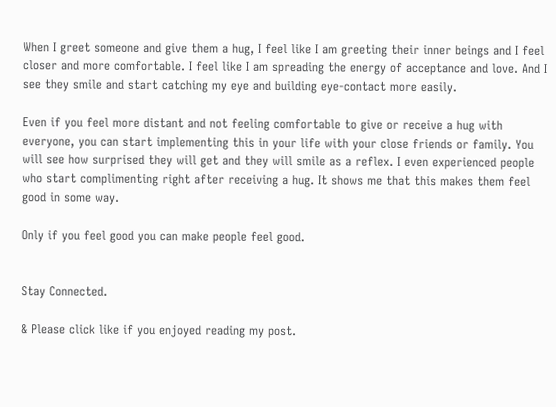When I greet someone and give them a hug, I feel like I am greeting their inner beings and I feel closer and more comfortable. I feel like I am spreading the energy of acceptance and love. And I see they smile and start catching my eye and building eye-contact more easily.

Even if you feel more distant and not feeling comfortable to give or receive a hug with everyone, you can start implementing this in your life with your close friends or family. You will see how surprised they will get and they will smile as a reflex. I even experienced people who start complimenting right after receiving a hug. It shows me that this makes them feel good in some way.

Only if you feel good you can make people feel good.


Stay Connected.

& Please click like if you enjoyed reading my post.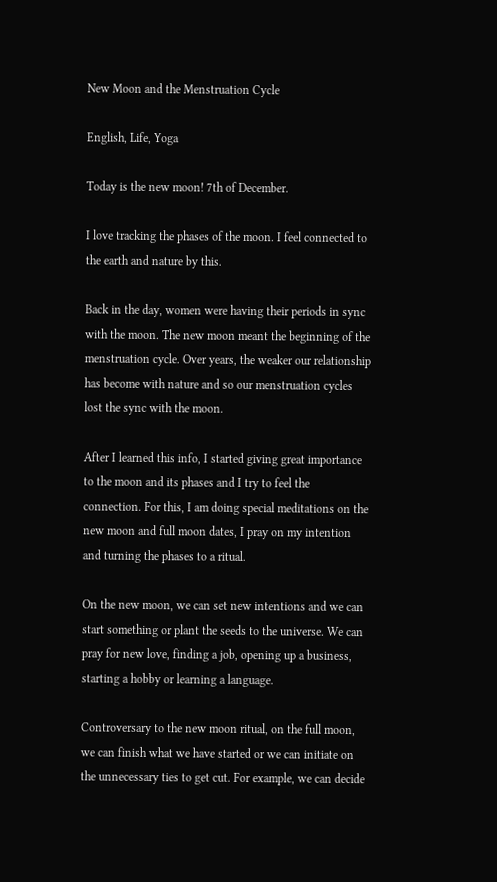New Moon and the Menstruation Cycle

English, Life, Yoga

Today is the new moon! 7th of December.

I love tracking the phases of the moon. I feel connected to the earth and nature by this.

Back in the day, women were having their periods in sync with the moon. The new moon meant the beginning of the menstruation cycle. Over years, the weaker our relationship has become with nature and so our menstruation cycles lost the sync with the moon.

After I learned this info, I started giving great importance to the moon and its phases and I try to feel the connection. For this, I am doing special meditations on the new moon and full moon dates, I pray on my intention and turning the phases to a ritual.

On the new moon, we can set new intentions and we can start something or plant the seeds to the universe. We can pray for new love, finding a job, opening up a business, starting a hobby or learning a language.

Controversary to the new moon ritual, on the full moon, we can finish what we have started or we can initiate on the unnecessary ties to get cut. For example, we can decide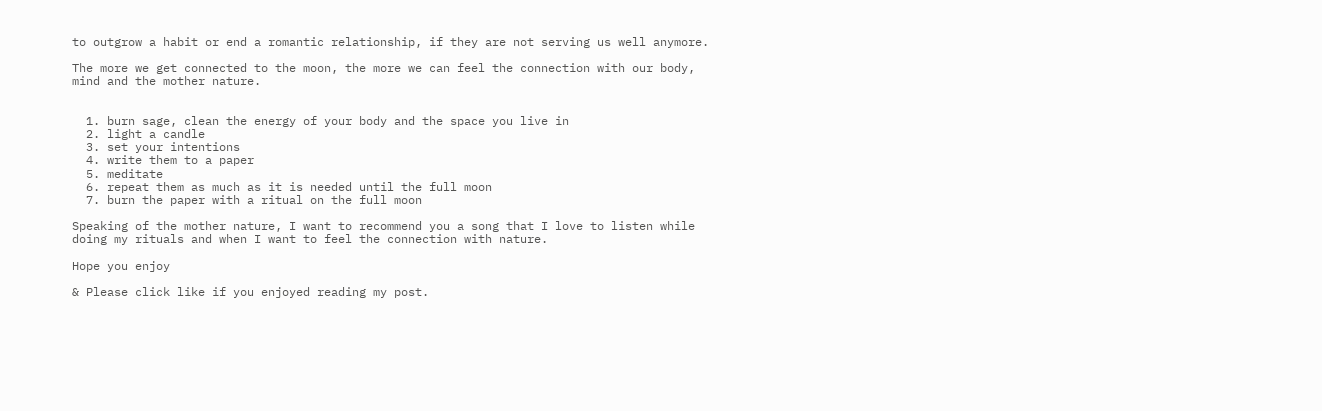to outgrow a habit or end a romantic relationship, if they are not serving us well anymore.

The more we get connected to the moon, the more we can feel the connection with our body, mind and the mother nature.


  1. burn sage, clean the energy of your body and the space you live in
  2. light a candle
  3. set your intentions
  4. write them to a paper
  5. meditate
  6. repeat them as much as it is needed until the full moon
  7. burn the paper with a ritual on the full moon

Speaking of the mother nature, I want to recommend you a song that I love to listen while doing my rituals and when I want to feel the connection with nature.

Hope you enjoy

& Please click like if you enjoyed reading my post.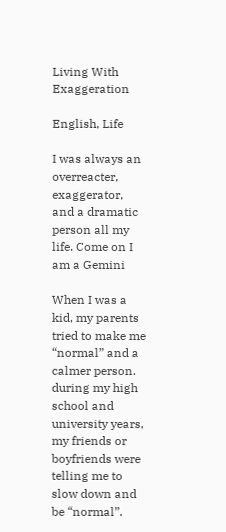Living With Exaggeration

English, Life

I was always an overreacter, exaggerator, and a dramatic person all my life. Come on I am a Gemini

When I was a kid, my parents tried to make me “normal” and a calmer person. during my high school and university years, my friends or boyfriends were telling me to slow down and be “normal”.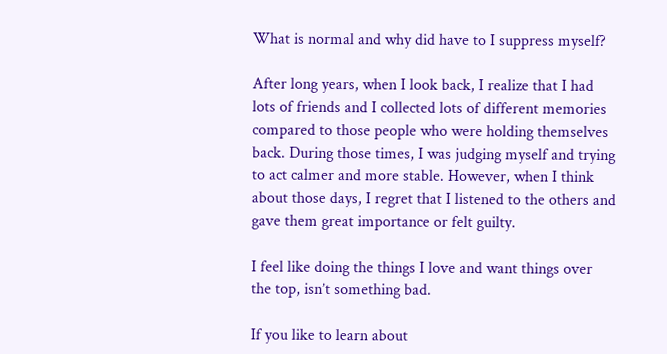What is normal and why did have to I suppress myself?

After long years, when I look back, I realize that I had lots of friends and I collected lots of different memories compared to those people who were holding themselves back. During those times, I was judging myself and trying to act calmer and more stable. However, when I think about those days, I regret that I listened to the others and gave them great importance or felt guilty.

I feel like doing the things I love and want things over the top, isn’t something bad.

If you like to learn about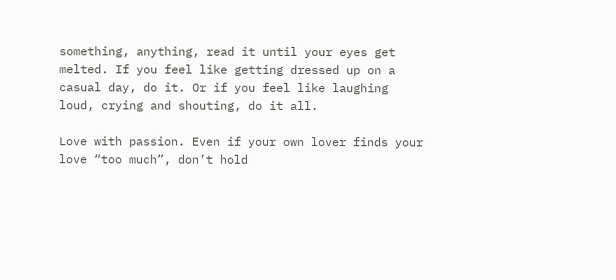something, anything, read it until your eyes get melted. If you feel like getting dressed up on a casual day, do it. Or if you feel like laughing loud, crying and shouting, do it all.

Love with passion. Even if your own lover finds your love “too much”, don’t hold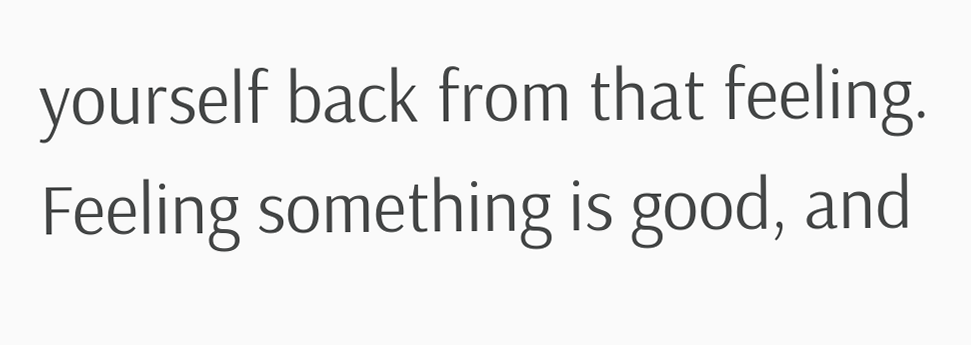yourself back from that feeling. Feeling something is good, and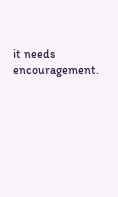it needs encouragement.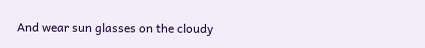And wear sun glasses on the cloudy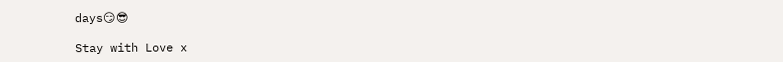days😏😎

Stay with Love x